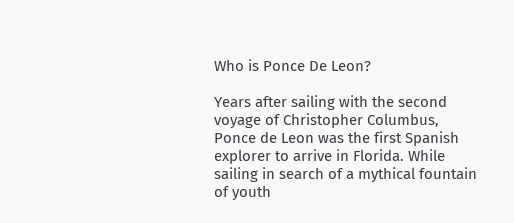Who is Ponce De Leon?

Years after sailing with the second voyage of Christopher Columbus, Ponce de Leon was the first Spanish explorer to arrive in Florida. While sailing in search of a mythical fountain of youth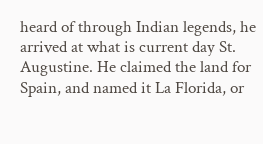heard of through Indian legends, he arrived at what is current day St. Augustine. He claimed the land for Spain, and named it La Florida, or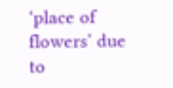‘place of flowers’ due to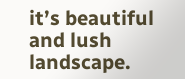it’s beautiful and lush landscape.